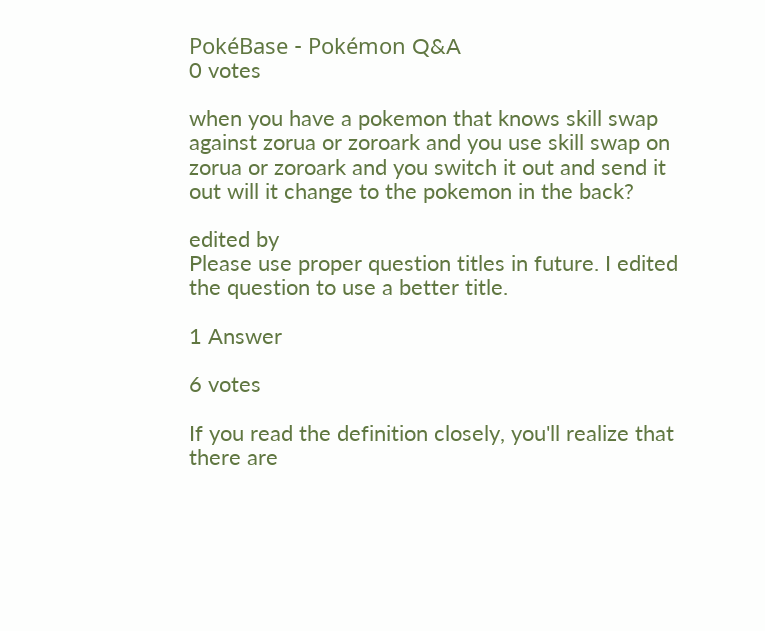PokéBase - Pokémon Q&A
0 votes

when you have a pokemon that knows skill swap against zorua or zoroark and you use skill swap on zorua or zoroark and you switch it out and send it out will it change to the pokemon in the back?

edited by
Please use proper question titles in future. I edited the question to use a better title.

1 Answer

6 votes

If you read the definition closely, you'll realize that there are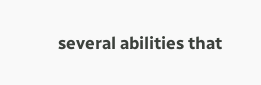several abilities that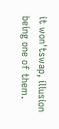it won'tswap, illusion being one of them.